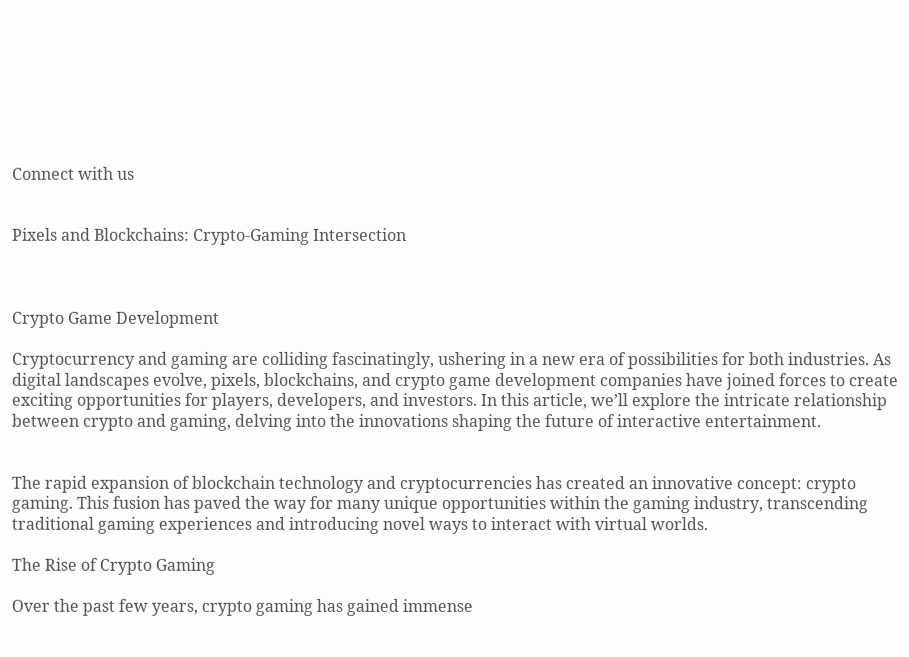Connect with us


Pixels and Blockchains: Crypto-Gaming Intersection



Crypto Game Development

Cryptocurrency and gaming are colliding fascinatingly, ushering in a new era of possibilities for both industries. As digital landscapes evolve, pixels, blockchains, and crypto game development companies have joined forces to create exciting opportunities for players, developers, and investors. In this article, we’ll explore the intricate relationship between crypto and gaming, delving into the innovations shaping the future of interactive entertainment.


The rapid expansion of blockchain technology and cryptocurrencies has created an innovative concept: crypto gaming. This fusion has paved the way for many unique opportunities within the gaming industry, transcending traditional gaming experiences and introducing novel ways to interact with virtual worlds.

The Rise of Crypto Gaming

Over the past few years, crypto gaming has gained immense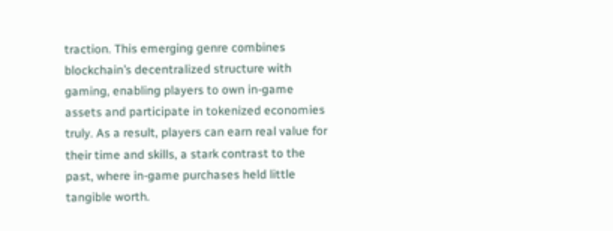traction. This emerging genre combines blockchain’s decentralized structure with gaming, enabling players to own in-game assets and participate in tokenized economies truly. As a result, players can earn real value for their time and skills, a stark contrast to the past, where in-game purchases held little tangible worth.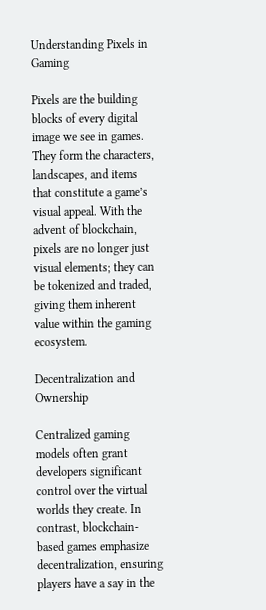Understanding Pixels in Gaming

Pixels are the building blocks of every digital image we see in games. They form the characters, landscapes, and items that constitute a game’s visual appeal. With the advent of blockchain, pixels are no longer just visual elements; they can be tokenized and traded, giving them inherent value within the gaming ecosystem.

Decentralization and Ownership

Centralized gaming models often grant developers significant control over the virtual worlds they create. In contrast, blockchain-based games emphasize decentralization, ensuring players have a say in the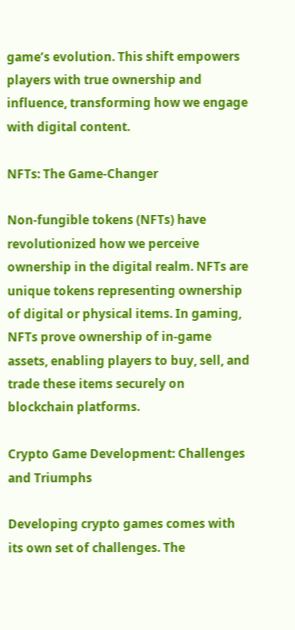game’s evolution. This shift empowers players with true ownership and influence, transforming how we engage with digital content.

NFTs: The Game-Changer

Non-fungible tokens (NFTs) have revolutionized how we perceive ownership in the digital realm. NFTs are unique tokens representing ownership of digital or physical items. In gaming, NFTs prove ownership of in-game assets, enabling players to buy, sell, and trade these items securely on blockchain platforms.

Crypto Game Development: Challenges and Triumphs

Developing crypto games comes with its own set of challenges. The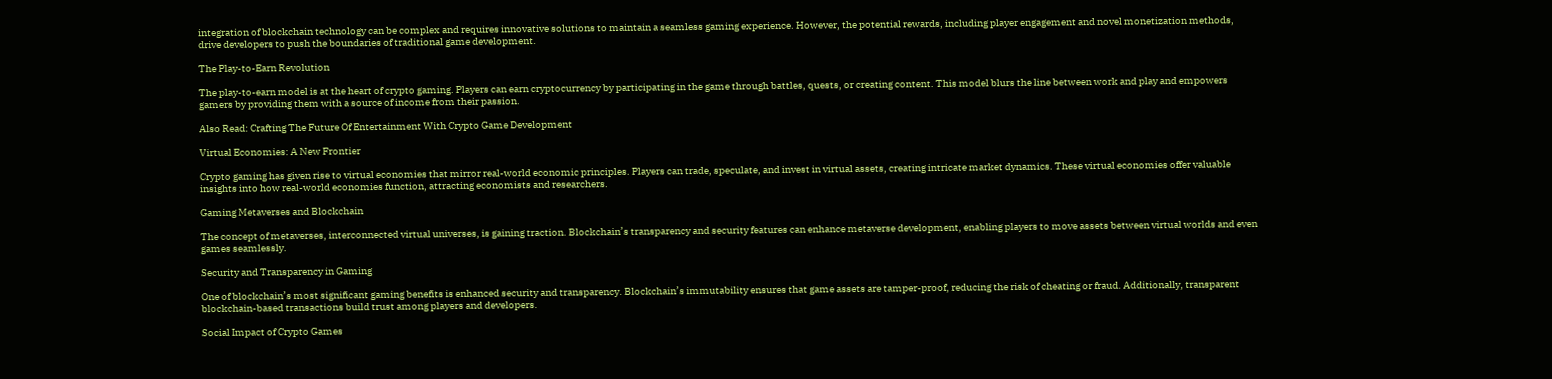integration of blockchain technology can be complex and requires innovative solutions to maintain a seamless gaming experience. However, the potential rewards, including player engagement and novel monetization methods, drive developers to push the boundaries of traditional game development.

The Play-to-Earn Revolution

The play-to-earn model is at the heart of crypto gaming. Players can earn cryptocurrency by participating in the game through battles, quests, or creating content. This model blurs the line between work and play and empowers gamers by providing them with a source of income from their passion.

Also Read: Crafting The Future Of Entertainment With Crypto Game Development

Virtual Economies: A New Frontier

Crypto gaming has given rise to virtual economies that mirror real-world economic principles. Players can trade, speculate, and invest in virtual assets, creating intricate market dynamics. These virtual economies offer valuable insights into how real-world economies function, attracting economists and researchers.

Gaming Metaverses and Blockchain

The concept of metaverses, interconnected virtual universes, is gaining traction. Blockchain’s transparency and security features can enhance metaverse development, enabling players to move assets between virtual worlds and even games seamlessly.

Security and Transparency in Gaming

One of blockchain’s most significant gaming benefits is enhanced security and transparency. Blockchain’s immutability ensures that game assets are tamper-proof, reducing the risk of cheating or fraud. Additionally, transparent blockchain-based transactions build trust among players and developers.

Social Impact of Crypto Games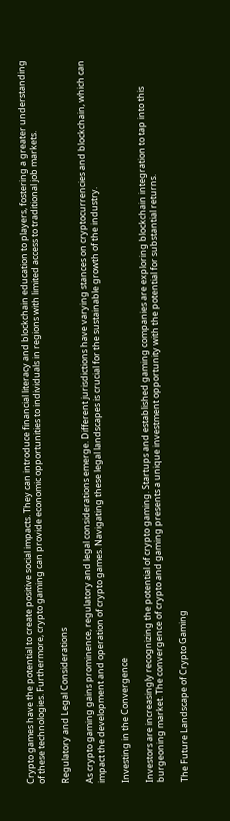Crypto games have the potential to create positive social impacts. They can introduce financial literacy and blockchain education to players, fostering a greater understanding of these technologies. Furthermore, crypto gaming can provide economic opportunities to individuals in regions with limited access to traditional job markets.

Regulatory and Legal Considerations

As crypto gaming gains prominence, regulatory and legal considerations emerge. Different jurisdictions have varying stances on cryptocurrencies and blockchain, which can impact the development and operation of crypto games. Navigating these legal landscapes is crucial for the sustainable growth of the industry.

Investing in the Convergence

Investors are increasingly recognizing the potential of crypto gaming. Startups and established gaming companies are exploring blockchain integration to tap into this burgeoning market. The convergence of crypto and gaming presents a unique investment opportunity with the potential for substantial returns.

The Future Landscape of Crypto Gaming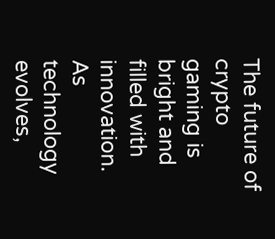The future of crypto gaming is bright and filled with innovation. As technology evolves,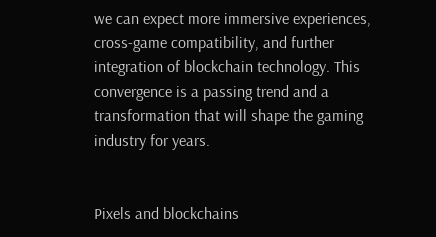we can expect more immersive experiences, cross-game compatibility, and further integration of blockchain technology. This convergence is a passing trend and a transformation that will shape the gaming industry for years.


Pixels and blockchains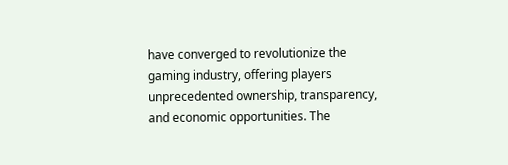have converged to revolutionize the gaming industry, offering players unprecedented ownership, transparency, and economic opportunities. The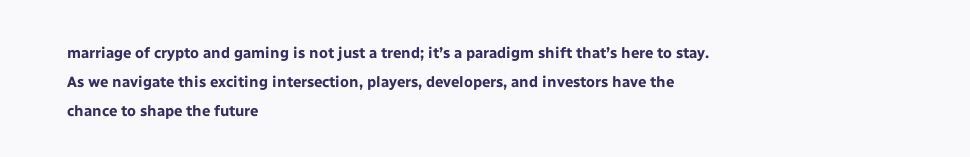marriage of crypto and gaming is not just a trend; it’s a paradigm shift that’s here to stay. As we navigate this exciting intersection, players, developers, and investors have the chance to shape the future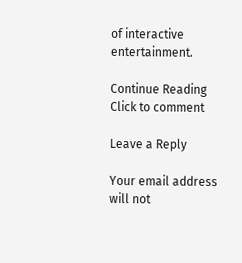of interactive entertainment.

Continue Reading
Click to comment

Leave a Reply

Your email address will not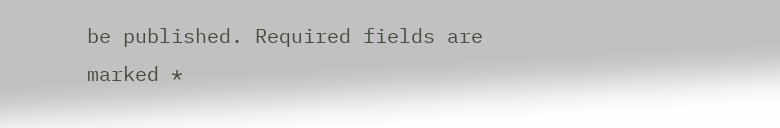be published. Required fields are marked *